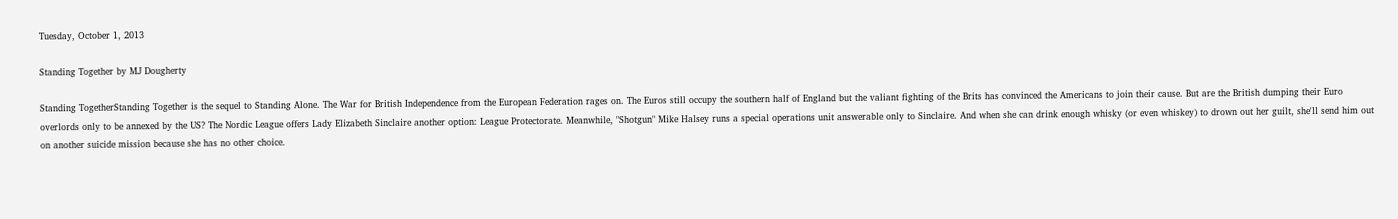Tuesday, October 1, 2013

Standing Together by MJ Dougherty

Standing TogetherStanding Together is the sequel to Standing Alone. The War for British Independence from the European Federation rages on. The Euros still occupy the southern half of England but the valiant fighting of the Brits has convinced the Americans to join their cause. But are the British dumping their Euro overlords only to be annexed by the US? The Nordic League offers Lady Elizabeth Sinclaire another option: League Protectorate. Meanwhile, "Shotgun" Mike Halsey runs a special operations unit answerable only to Sinclaire. And when she can drink enough whisky (or even whiskey) to drown out her guilt, she'll send him out on another suicide mission because she has no other choice.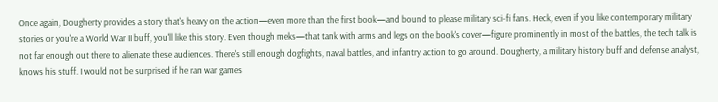Once again, Dougherty provides a story that's heavy on the action—even more than the first book—and bound to please military sci-fi fans. Heck, even if you like contemporary military stories or you're a World War II buff, you'll like this story. Even though meks—that tank with arms and legs on the book's cover—figure prominently in most of the battles, the tech talk is not far enough out there to alienate these audiences. There's still enough dogfights, naval battles, and infantry action to go around. Dougherty, a military history buff and defense analyst, knows his stuff. I would not be surprised if he ran war games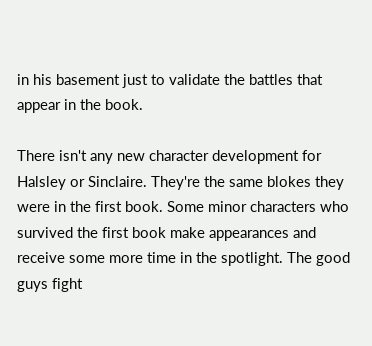in his basement just to validate the battles that appear in the book.

There isn't any new character development for Halsley or Sinclaire. They're the same blokes they were in the first book. Some minor characters who survived the first book make appearances and receive some more time in the spotlight. The good guys fight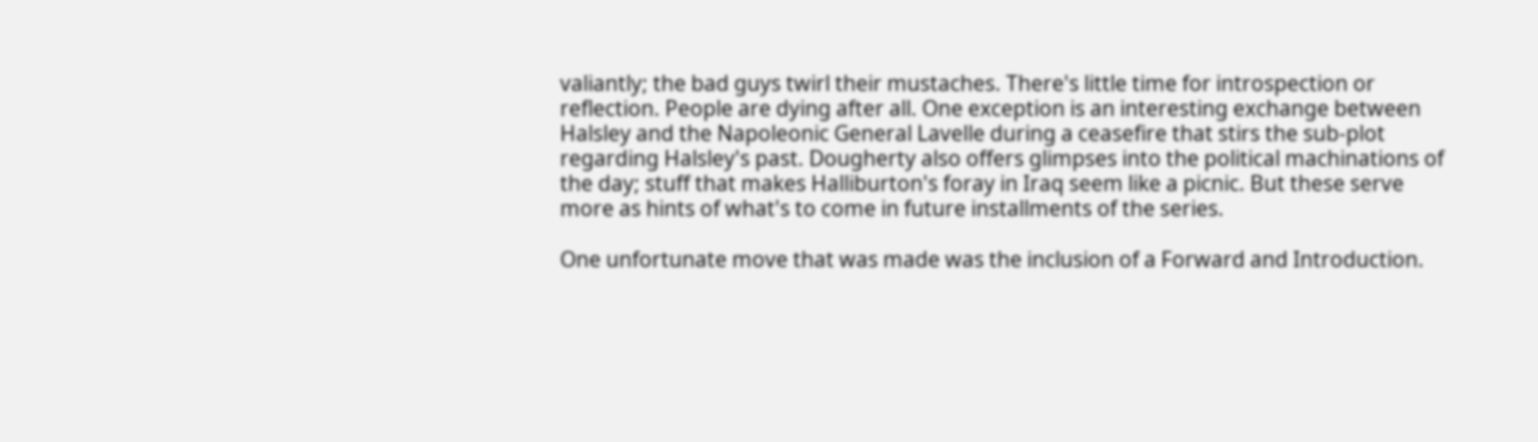valiantly; the bad guys twirl their mustaches. There's little time for introspection or reflection. People are dying after all. One exception is an interesting exchange between Halsley and the Napoleonic General Lavelle during a ceasefire that stirs the sub-plot regarding Halsley's past. Dougherty also offers glimpses into the political machinations of the day; stuff that makes Halliburton's foray in Iraq seem like a picnic. But these serve more as hints of what's to come in future installments of the series.

One unfortunate move that was made was the inclusion of a Forward and Introduction.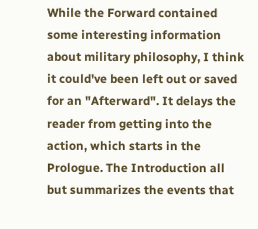While the Forward contained some interesting information about military philosophy, I think it could've been left out or saved for an "Afterward". It delays the reader from getting into the action, which starts in the Prologue. The Introduction all but summarizes the events that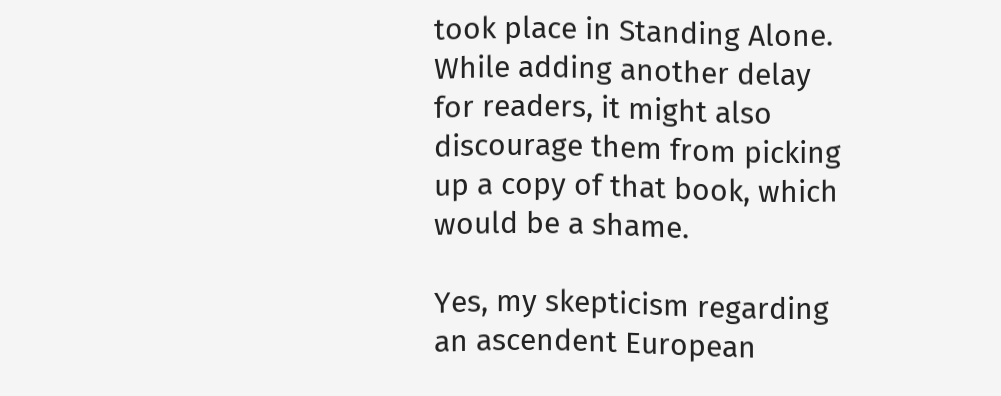took place in Standing Alone. While adding another delay for readers, it might also discourage them from picking up a copy of that book, which would be a shame.

Yes, my skepticism regarding an ascendent European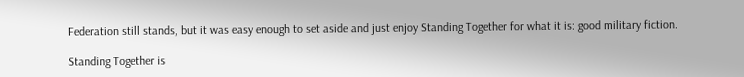Federation still stands, but it was easy enough to set aside and just enjoy Standing Together for what it is: good military fiction.

Standing Together is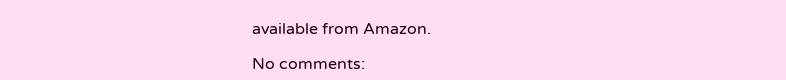available from Amazon.

No comments: